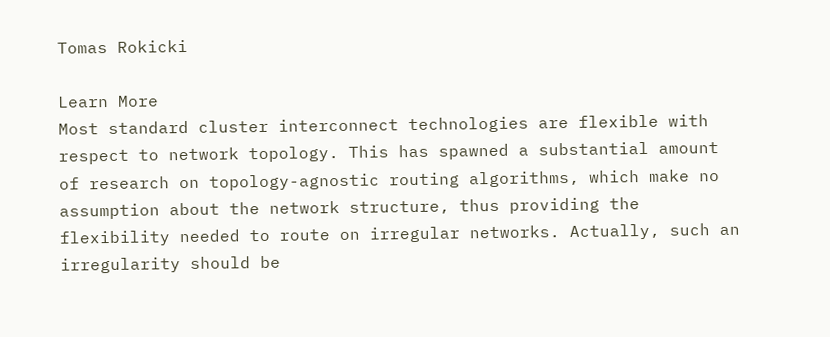Tomas Rokicki

Learn More
Most standard cluster interconnect technologies are flexible with respect to network topology. This has spawned a substantial amount of research on topology-agnostic routing algorithms, which make no assumption about the network structure, thus providing the flexibility needed to route on irregular networks. Actually, such an irregularity should be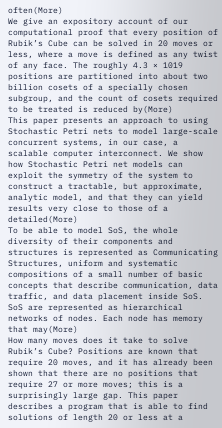often(More)
We give an expository account of our computational proof that every position of Rubik’s Cube can be solved in 20 moves or less, where a move is defined as any twist of any face. The roughly 4.3 × 1019 positions are partitioned into about two billion cosets of a specially chosen subgroup, and the count of cosets required to be treated is reduced by(More)
This paper presents an approach to using Stochastic Petri nets to model large-scale concurrent systems, in our case, a scalable computer interconnect. We show how Stochastic Petri net models can exploit the symmetry of the system to construct a tractable, but approximate, analytic model, and that they can yield results very close to those of a detailed(More)
To be able to model SoS, the whole diversity of their components and structures is represented as Communicating Structures, uniform and systematic compositions of a small number of basic concepts that describe communication, data traffic, and data placement inside SoS. SoS are represented as hierarchical networks of nodes. Each node has memory that may(More)
How many moves does it take to solve Rubik’s Cube? Positions are known that require 20 moves, and it has already been shown that there are no positions that require 27 or more moves; this is a surprisingly large gap. This paper describes a program that is able to find solutions of length 20 or less at a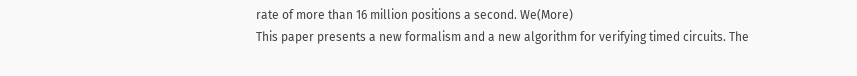rate of more than 16 million positions a second. We(More)
This paper presents a new formalism and a new algorithm for verifying timed circuits. The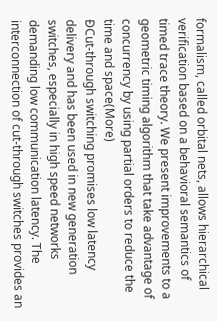formalism, called orbital nets, allows hierarchical verification based on a behavioral semantics of timed trace theory. We present improvements to a geometric timing algorithm that take advantage of concurrency by using partial orders to reduce the time and space(More)
ÐCut-through switching promises low latency delivery and has been used in new generation switches, especially in high speed networks demanding low communication latency. The interconnection of cut-through switches provides an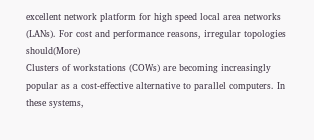excellent network platform for high speed local area networks (LANs). For cost and performance reasons, irregular topologies should(More)
Clusters of workstations (COWs) are becoming increasingly popular as a cost-effective alternative to parallel computers. In these systems,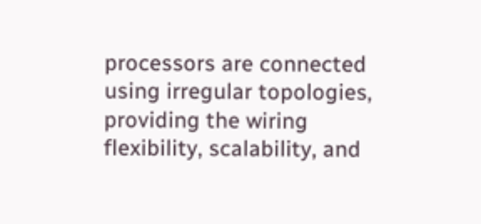processors are connected using irregular topologies, providing the wiring flexibility, scalability, and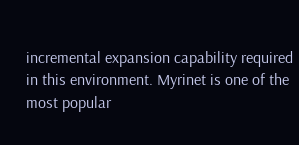incremental expansion capability required in this environment. Myrinet is one of the most popular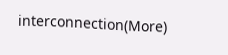interconnection(More)